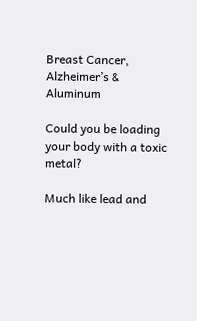Breast Cancer, Alzheimer’s & Aluminum

Could you be loading your body with a toxic metal?

Much like lead and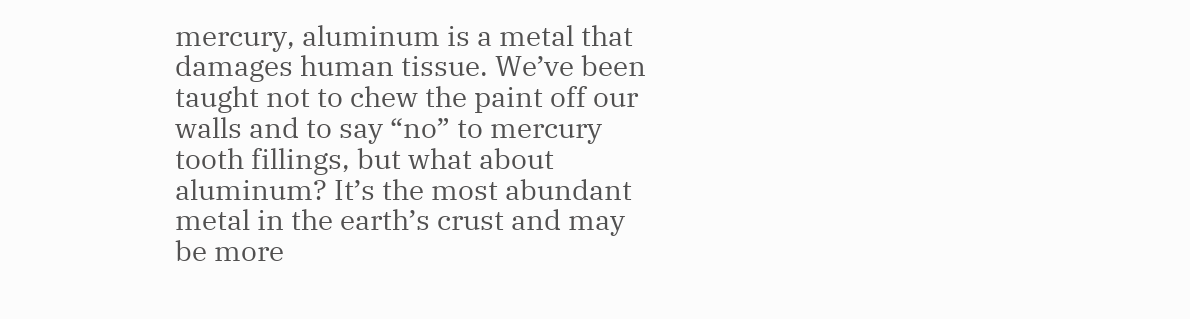mercury, aluminum is a metal that damages human tissue. We’ve been taught not to chew the paint off our walls and to say “no” to mercury tooth fillings, but what about aluminum? It’s the most abundant metal in the earth’s crust and may be more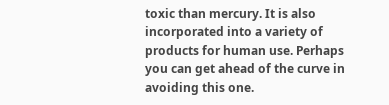toxic than mercury. It is also incorporated into a variety of products for human use. Perhaps you can get ahead of the curve in avoiding this one.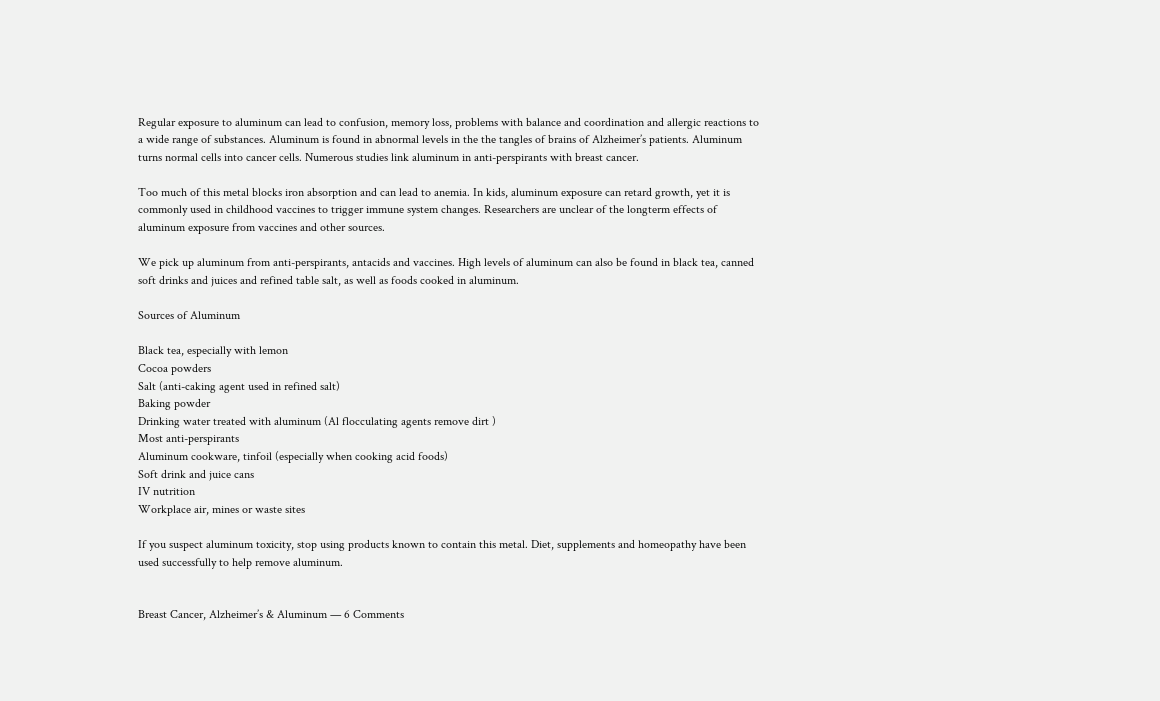Regular exposure to aluminum can lead to confusion, memory loss, problems with balance and coordination and allergic reactions to a wide range of substances. Aluminum is found in abnormal levels in the the tangles of brains of Alzheimer’s patients. Aluminum turns normal cells into cancer cells. Numerous studies link aluminum in anti-perspirants with breast cancer.

Too much of this metal blocks iron absorption and can lead to anemia. In kids, aluminum exposure can retard growth, yet it is commonly used in childhood vaccines to trigger immune system changes. Researchers are unclear of the longterm effects of aluminum exposure from vaccines and other sources.

We pick up aluminum from anti-perspirants, antacids and vaccines. High levels of aluminum can also be found in black tea, canned soft drinks and juices and refined table salt, as well as foods cooked in aluminum.

Sources of Aluminum

Black tea, especially with lemon
Cocoa powders
Salt (anti-caking agent used in refined salt)
Baking powder
Drinking water treated with aluminum (Al flocculating agents remove dirt )
Most anti-perspirants
Aluminum cookware, tinfoil (especially when cooking acid foods)
Soft drink and juice cans
IV nutrition
Workplace air, mines or waste sites

If you suspect aluminum toxicity, stop using products known to contain this metal. Diet, supplements and homeopathy have been used successfully to help remove aluminum.


Breast Cancer, Alzheimer’s & Aluminum — 6 Comments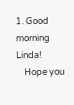1. Good morning Linda!
    Hope you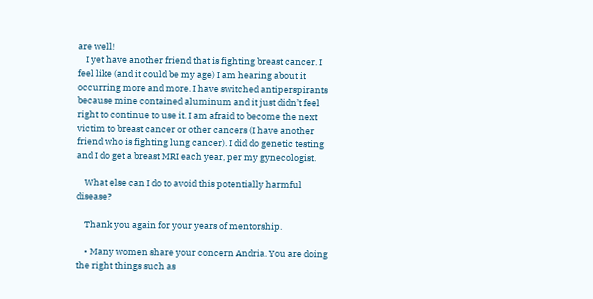are well!
    I yet have another friend that is fighting breast cancer. I feel like (and it could be my age) I am hearing about it occurring more and more. I have switched antiperspirants because mine contained aluminum and it just didn’t feel right to continue to use it. I am afraid to become the next victim to breast cancer or other cancers (I have another friend who is fighting lung cancer). I did do genetic testing and I do get a breast MRI each year, per my gynecologist.

    What else can I do to avoid this potentially harmful disease?

    Thank you again for your years of mentorship.

    • Many women share your concern Andria. You are doing the right things such as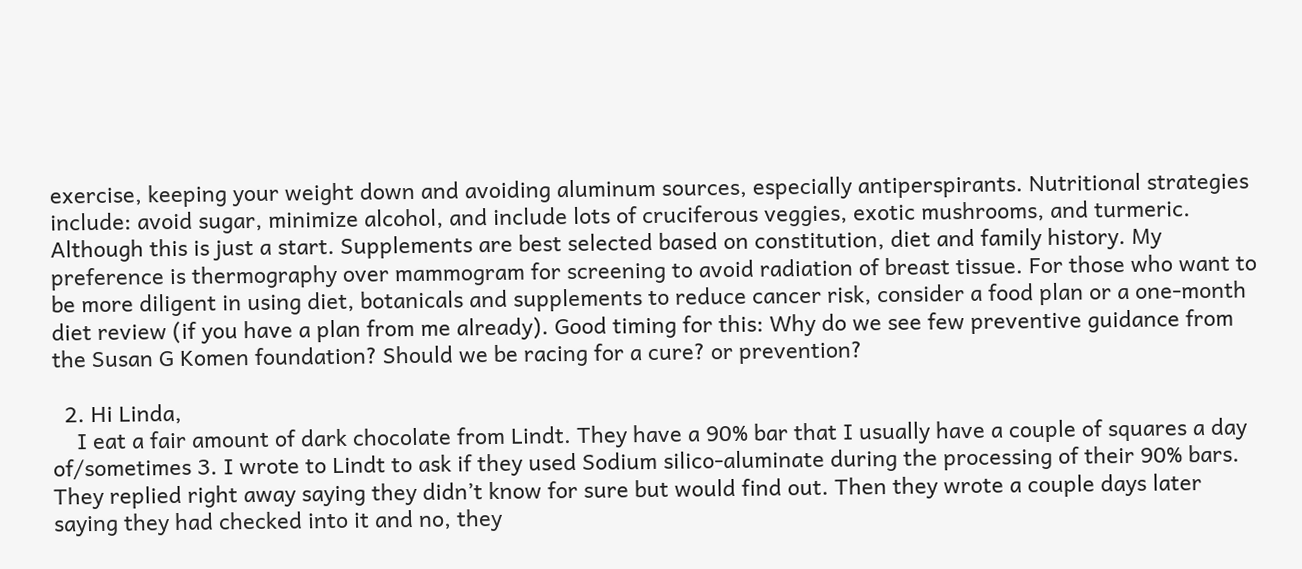exercise, keeping your weight down and avoiding aluminum sources, especially antiperspirants. Nutritional strategies include: avoid sugar, minimize alcohol, and include lots of cruciferous veggies, exotic mushrooms, and turmeric. Although this is just a start. Supplements are best selected based on constitution, diet and family history. My preference is thermography over mammogram for screening to avoid radiation of breast tissue. For those who want to be more diligent in using diet, botanicals and supplements to reduce cancer risk, consider a food plan or a one-month diet review (if you have a plan from me already). Good timing for this: Why do we see few preventive guidance from the Susan G Komen foundation? Should we be racing for a cure? or prevention?

  2. Hi Linda,
    I eat a fair amount of dark chocolate from Lindt. They have a 90% bar that I usually have a couple of squares a day of/sometimes 3. I wrote to Lindt to ask if they used Sodium silico-aluminate during the processing of their 90% bars. They replied right away saying they didn’t know for sure but would find out. Then they wrote a couple days later saying they had checked into it and no, they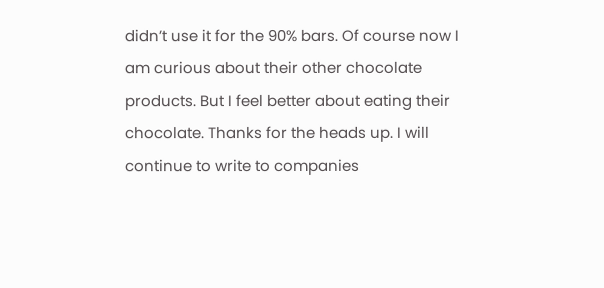didn’t use it for the 90% bars. Of course now I am curious about their other chocolate products. But I feel better about eating their chocolate. Thanks for the heads up. I will continue to write to companies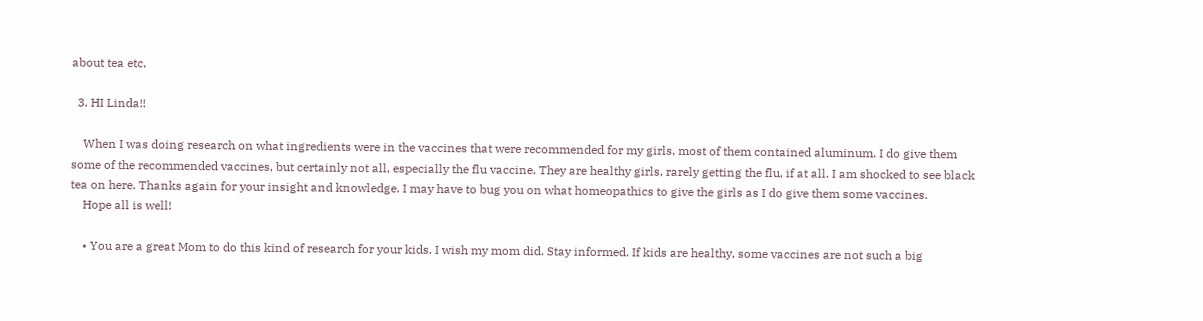about tea etc.

  3. HI Linda!!

    When I was doing research on what ingredients were in the vaccines that were recommended for my girls, most of them contained aluminum. I do give them some of the recommended vaccines, but certainly not all, especially the flu vaccine. They are healthy girls, rarely getting the flu, if at all. I am shocked to see black tea on here. Thanks again for your insight and knowledge. I may have to bug you on what homeopathics to give the girls as I do give them some vaccines.
    Hope all is well!

    • You are a great Mom to do this kind of research for your kids. I wish my mom did. Stay informed. If kids are healthy, some vaccines are not such a big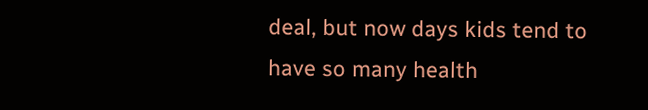deal, but now days kids tend to have so many health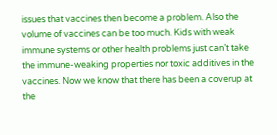issues that vaccines then become a problem. Also the volume of vaccines can be too much. Kids with weak immune systems or other health problems just can’t take the immune-weaking properties nor toxic additives in the vaccines. Now we know that there has been a coverup at the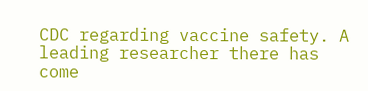CDC regarding vaccine safety. A leading researcher there has come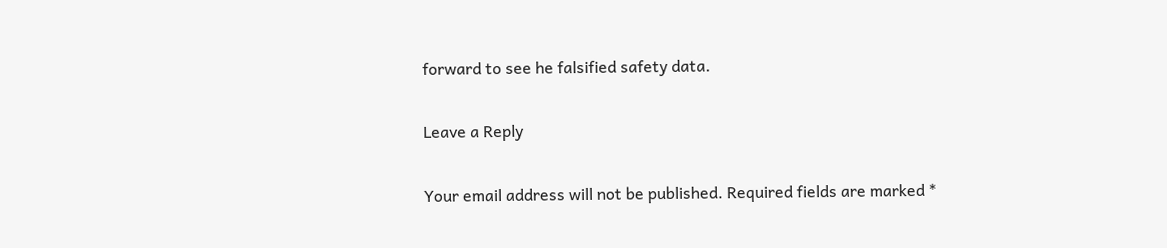forward to see he falsified safety data.

Leave a Reply

Your email address will not be published. Required fields are marked *